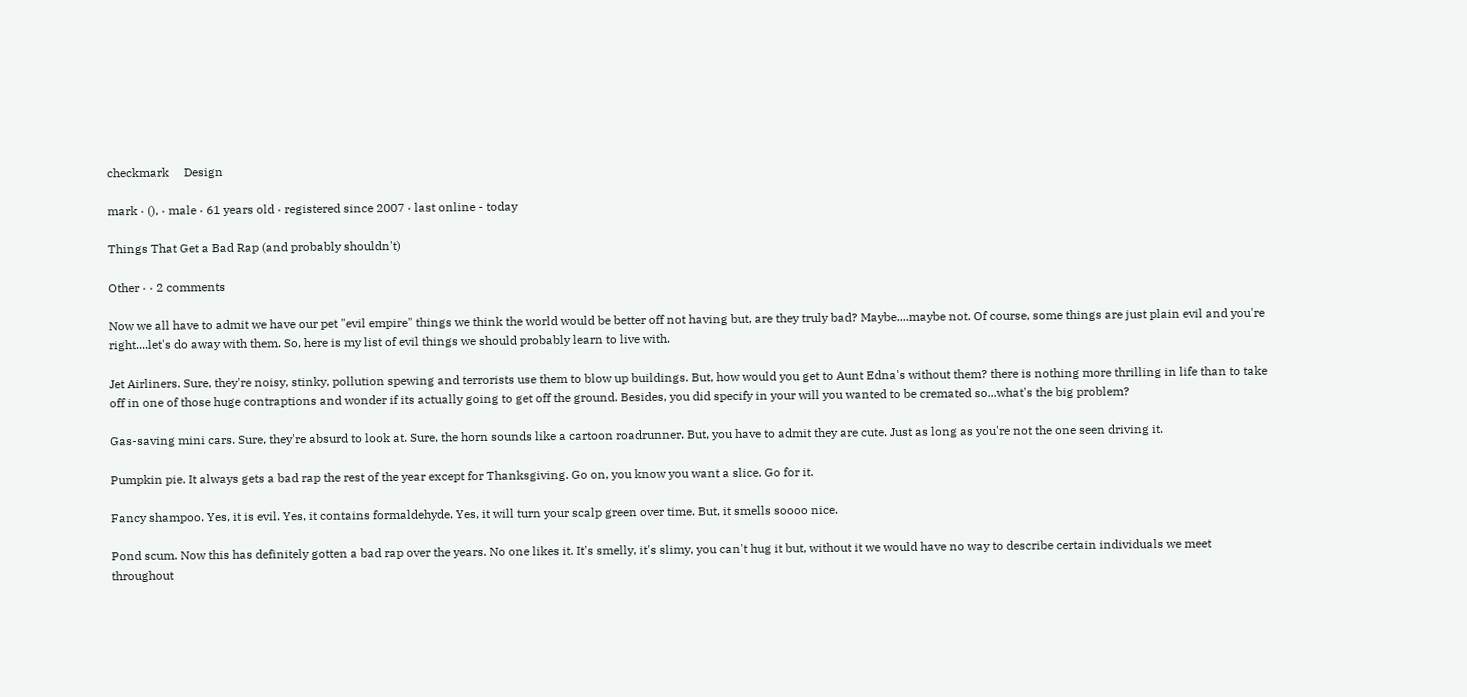checkmark     Design

mark · (), · male · 61 years old · registered since 2007 · last online - today

Things That Get a Bad Rap (and probably shouldn't)

Other · · 2 comments

Now we all have to admit we have our pet "evil empire" things we think the world would be better off not having but, are they truly bad? Maybe....maybe not. Of course, some things are just plain evil and you're right....let's do away with them. So, here is my list of evil things we should probably learn to live with.

Jet Airliners. Sure, they're noisy, stinky, pollution spewing and terrorists use them to blow up buildings. But, how would you get to Aunt Edna's without them? there is nothing more thrilling in life than to take off in one of those huge contraptions and wonder if its actually going to get off the ground. Besides, you did specify in your will you wanted to be cremated so...what's the big problem?

Gas-saving mini cars. Sure, they're absurd to look at. Sure, the horn sounds like a cartoon roadrunner. But, you have to admit they are cute. Just as long as you're not the one seen driving it.

Pumpkin pie. It always gets a bad rap the rest of the year except for Thanksgiving. Go on, you know you want a slice. Go for it.

Fancy shampoo. Yes, it is evil. Yes, it contains formaldehyde. Yes, it will turn your scalp green over time. But, it smells soooo nice.

Pond scum. Now this has definitely gotten a bad rap over the years. No one likes it. It's smelly, it's slimy, you can't hug it but, without it we would have no way to describe certain individuals we meet throughout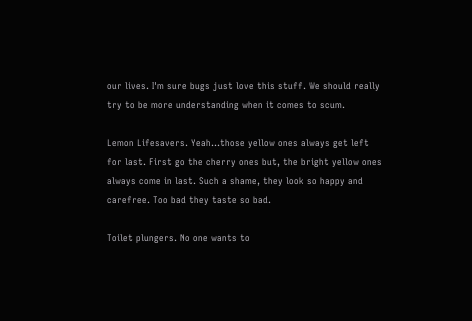our lives. I'm sure bugs just love this stuff. We should really try to be more understanding when it comes to scum.

Lemon Lifesavers. Yeah...those yellow ones always get left for last. First go the cherry ones but, the bright yellow ones always come in last. Such a shame, they look so happy and carefree. Too bad they taste so bad.

Toilet plungers. No one wants to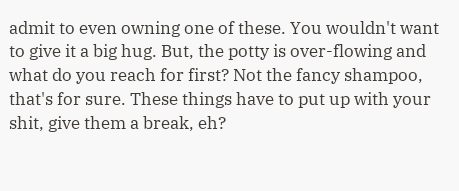admit to even owning one of these. You wouldn't want to give it a big hug. But, the potty is over-flowing and what do you reach for first? Not the fancy shampoo, that's for sure. These things have to put up with your shit, give them a break, eh?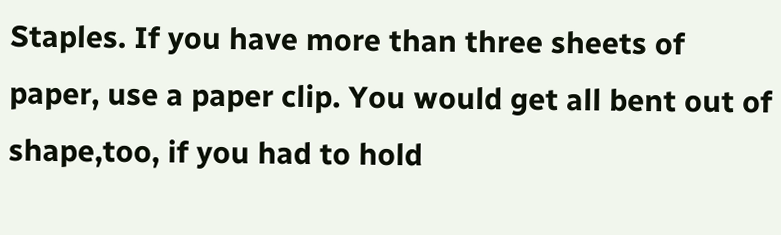Staples. If you have more than three sheets of paper, use a paper clip. You would get all bent out of shape,too, if you had to hold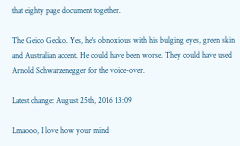that eighty page document together.

The Geico Gecko. Yes, he's obnoxious with his bulging eyes, green skin and Australian accent. He could have been worse. They could have used Arnold Schwarzenegger for the voice-over.

Latest change: August 25th, 2016 13:09

Lmaooo, I love how your mind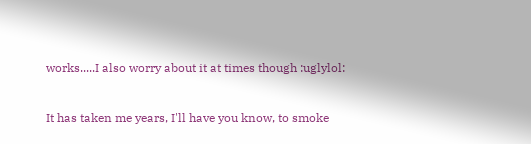works.....I also worry about it at times though :uglylol:


It has taken me years, I'll have you know, to smoke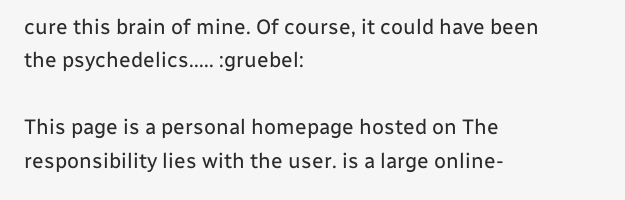cure this brain of mine. Of course, it could have been the psychedelics..... :gruebel:

This page is a personal homepage hosted on The responsibility lies with the user. is a large online-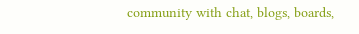community with chat, blogs, boards,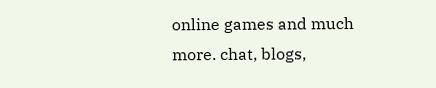online games and much more. chat, blogs,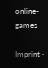online-games

Imprint ·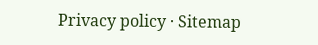Privacy policy · Sitemap